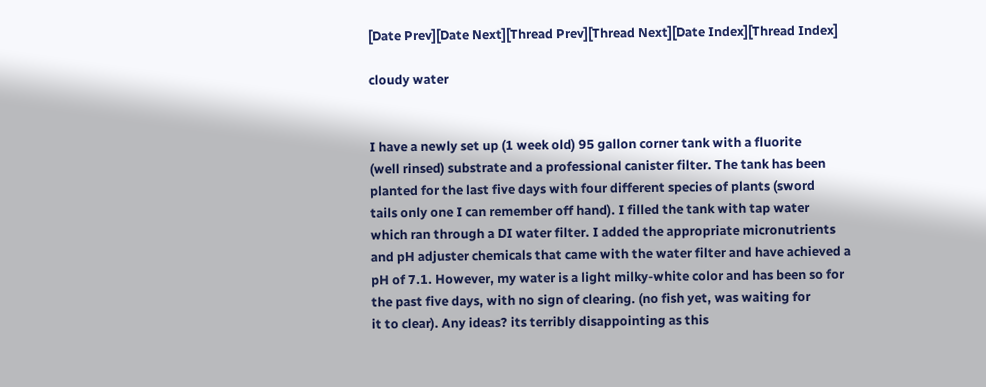[Date Prev][Date Next][Thread Prev][Thread Next][Date Index][Thread Index]

cloudy water


I have a newly set up (1 week old) 95 gallon corner tank with a fluorite
(well rinsed) substrate and a professional canister filter. The tank has been
planted for the last five days with four different species of plants (sword
tails only one I can remember off hand). I filled the tank with tap water
which ran through a DI water filter. I added the appropriate micronutrients
and pH adjuster chemicals that came with the water filter and have achieved a
pH of 7.1. However, my water is a light milky-white color and has been so for
the past five days, with no sign of clearing. (no fish yet, was waiting for
it to clear). Any ideas? its terribly disappointing as this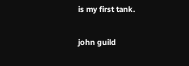is my first tank.

john guild